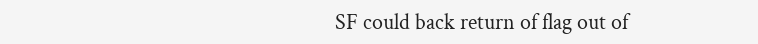SF could back return of flag out of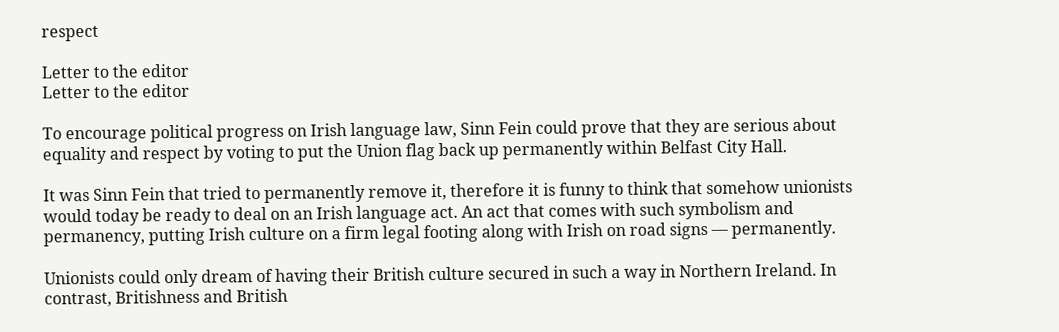respect

Letter to the editor
Letter to the editor

To encourage political progress on Irish language law, Sinn Fein could prove that they are serious about equality and respect by voting to put the Union flag back up permanently within Belfast City Hall.

It was Sinn Fein that tried to permanently remove it, therefore it is funny to think that somehow unionists would today be ready to deal on an Irish language act. An act that comes with such symbolism and permanency, putting Irish culture on a firm legal footing along with Irish on road signs — permanently.

Unionists could only dream of having their British culture secured in such a way in Northern Ireland. In contrast, Britishness and British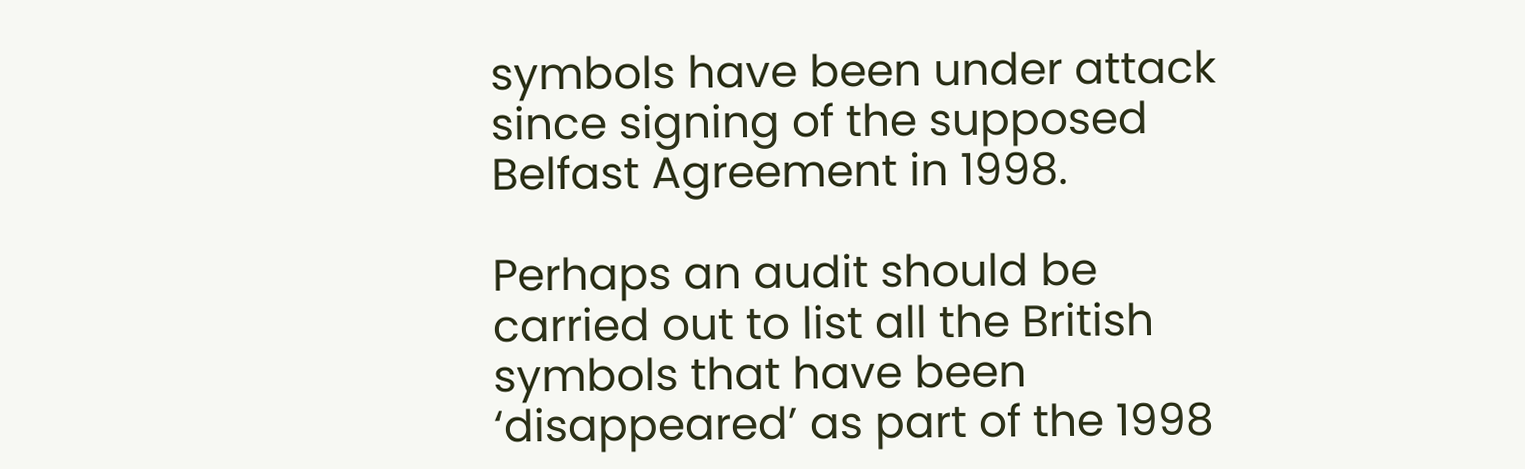symbols have been under attack since signing of the supposed Belfast Agreement in 1998.

Perhaps an audit should be carried out to list all the British symbols that have been ‘disappeared’ as part of the 1998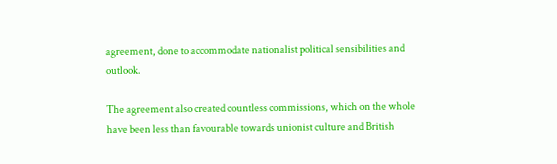agreement, done to accommodate nationalist political sensibilities and outlook.

The agreement also created countless commissions, which on the whole have been less than favourable towards unionist culture and British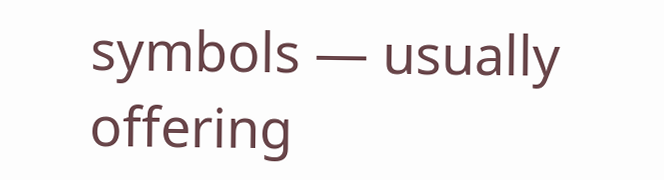symbols — usually offering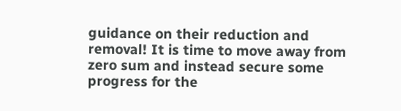guidance on their reduction and removal! It is time to move away from zero sum and instead secure some progress for the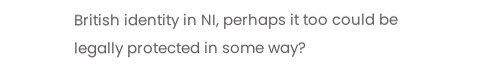British identity in NI, perhaps it too could be legally protected in some way?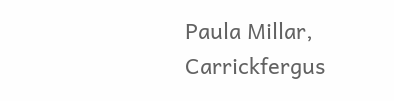Paula Millar, Carrickfergus